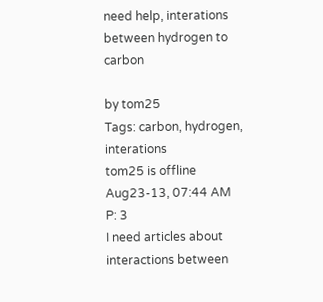need help, interations between hydrogen to carbon

by tom25
Tags: carbon, hydrogen, interations
tom25 is offline
Aug23-13, 07:44 AM
P: 3
I need articles about interactions between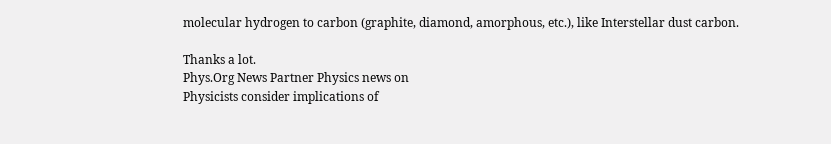molecular hydrogen to carbon (graphite, diamond, amorphous, etc.), like Interstellar dust carbon.

Thanks a lot.
Phys.Org News Partner Physics news on
Physicists consider implications of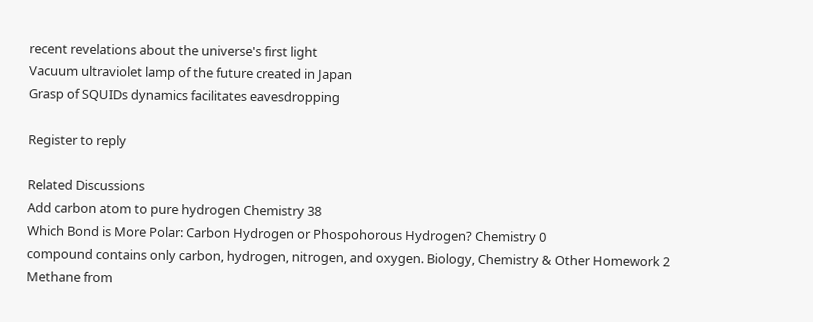recent revelations about the universe's first light
Vacuum ultraviolet lamp of the future created in Japan
Grasp of SQUIDs dynamics facilitates eavesdropping

Register to reply

Related Discussions
Add carbon atom to pure hydrogen Chemistry 38
Which Bond is More Polar: Carbon Hydrogen or Phospohorous Hydrogen? Chemistry 0
compound contains only carbon, hydrogen, nitrogen, and oxygen. Biology, Chemistry & Other Homework 2
Methane from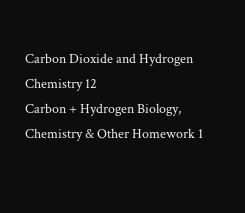Carbon Dioxide and Hydrogen Chemistry 12
Carbon + Hydrogen Biology, Chemistry & Other Homework 1